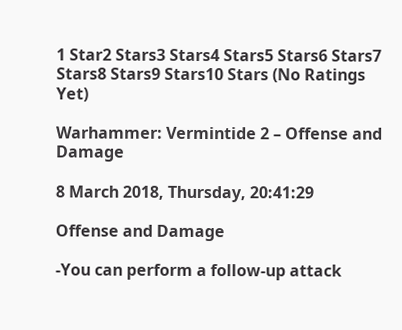1 Star2 Stars3 Stars4 Stars5 Stars6 Stars7 Stars8 Stars9 Stars10 Stars (No Ratings Yet)

Warhammer: Vermintide 2 – Offense and Damage

8 March 2018, Thursday, 20:41:29

Offense and Damage

-You can perform a follow-up attack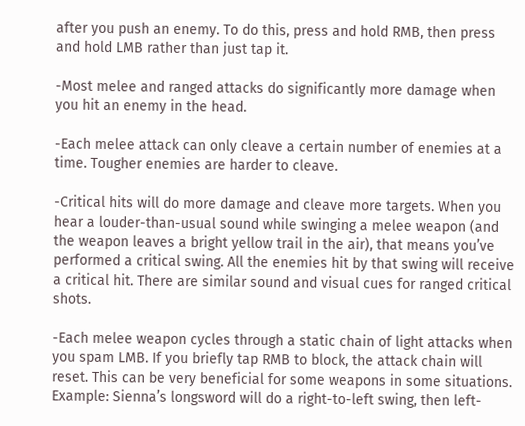after you push an enemy. To do this, press and hold RMB, then press and hold LMB rather than just tap it.

-Most melee and ranged attacks do significantly more damage when you hit an enemy in the head.

-Each melee attack can only cleave a certain number of enemies at a time. Tougher enemies are harder to cleave.

-Critical hits will do more damage and cleave more targets. When you hear a louder-than-usual sound while swinging a melee weapon (and the weapon leaves a bright yellow trail in the air), that means you’ve performed a critical swing. All the enemies hit by that swing will receive a critical hit. There are similar sound and visual cues for ranged critical shots.

-Each melee weapon cycles through a static chain of light attacks when you spam LMB. If you briefly tap RMB to block, the attack chain will reset. This can be very beneficial for some weapons in some situations. Example: Sienna’s longsword will do a right-to-left swing, then left-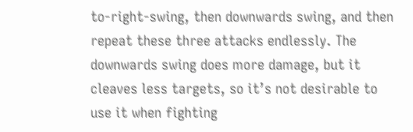to-right-swing, then downwards swing, and then repeat these three attacks endlessly. The downwards swing does more damage, but it cleaves less targets, so it’s not desirable to use it when fighting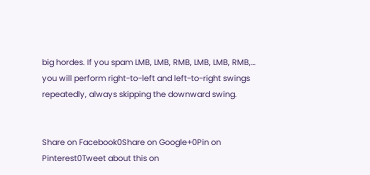big hordes. If you spam LMB, LMB, RMB, LMB, LMB, RMB,… you will perform right-to-left and left-to-right swings repeatedly, always skipping the downward swing.


Share on Facebook0Share on Google+0Pin on Pinterest0Tweet about this on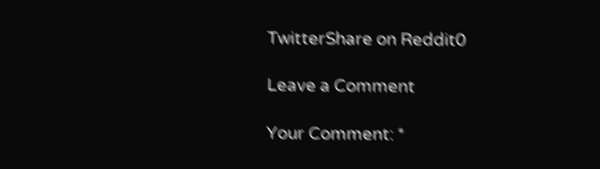TwitterShare on Reddit0

Leave a Comment

Your Comment: *